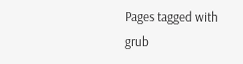Pages tagged with grub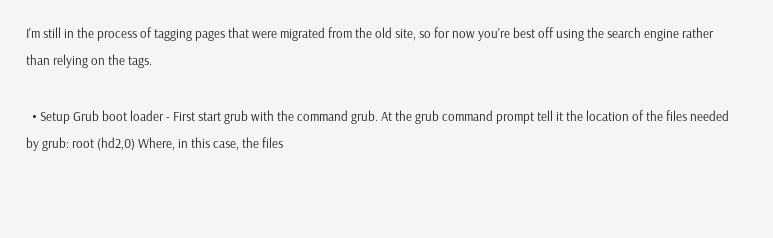I'm still in the process of tagging pages that were migrated from the old site, so for now you're best off using the search engine rather than relying on the tags.

  • Setup Grub boot loader - First start grub with the command grub. At the grub command prompt tell it the location of the files needed by grub: root (hd2,0) Where, in this case, the files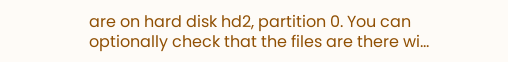are on hard disk hd2, partition 0. You can optionally check that the files are there wi...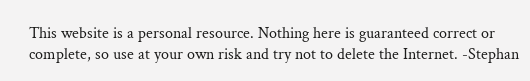This website is a personal resource. Nothing here is guaranteed correct or complete, so use at your own risk and try not to delete the Internet. -Stephan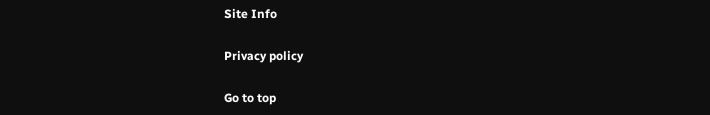Site Info

Privacy policy

Go to top